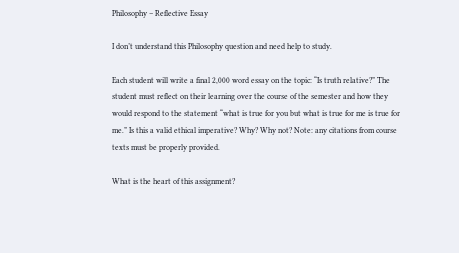Philosophy – Reflective Essay

I don’t understand this Philosophy question and need help to study.

Each student will write a final 2,000 word essay on the topic: “Is truth relative?” The student must reflect on their learning over the course of the semester and how they would respond to the statement “what is true for you but what is true for me is true for me.” Is this a valid ethical imperative? Why? Why not? Note: any citations from course texts must be properly provided.

What is the heart of this assignment?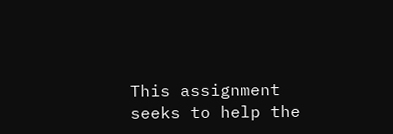This assignment seeks to help the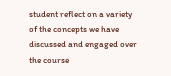student reflect on a variety of the concepts we have discussed and engaged over the course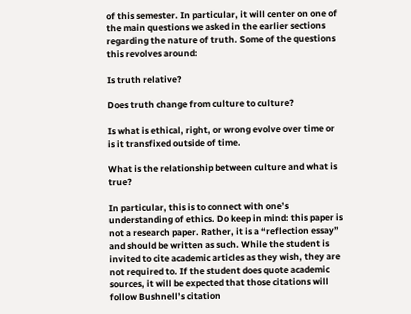of this semester. In particular, it will center on one of the main questions we asked in the earlier sections regarding the nature of truth. Some of the questions this revolves around:

Is truth relative?

Does truth change from culture to culture?

Is what is ethical, right, or wrong evolve over time or is it transfixed outside of time.

What is the relationship between culture and what is true?

In particular, this is to connect with one’s understanding of ethics. Do keep in mind: this paper is not a research paper. Rather, it is a “reflection essay” and should be written as such. While the student is invited to cite academic articles as they wish, they are not required to. If the student does quote academic sources, it will be expected that those citations will follow Bushnell’s citation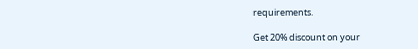requirements.

Get 20% discount on your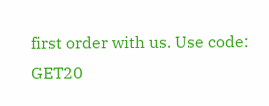first order with us. Use code: GET20